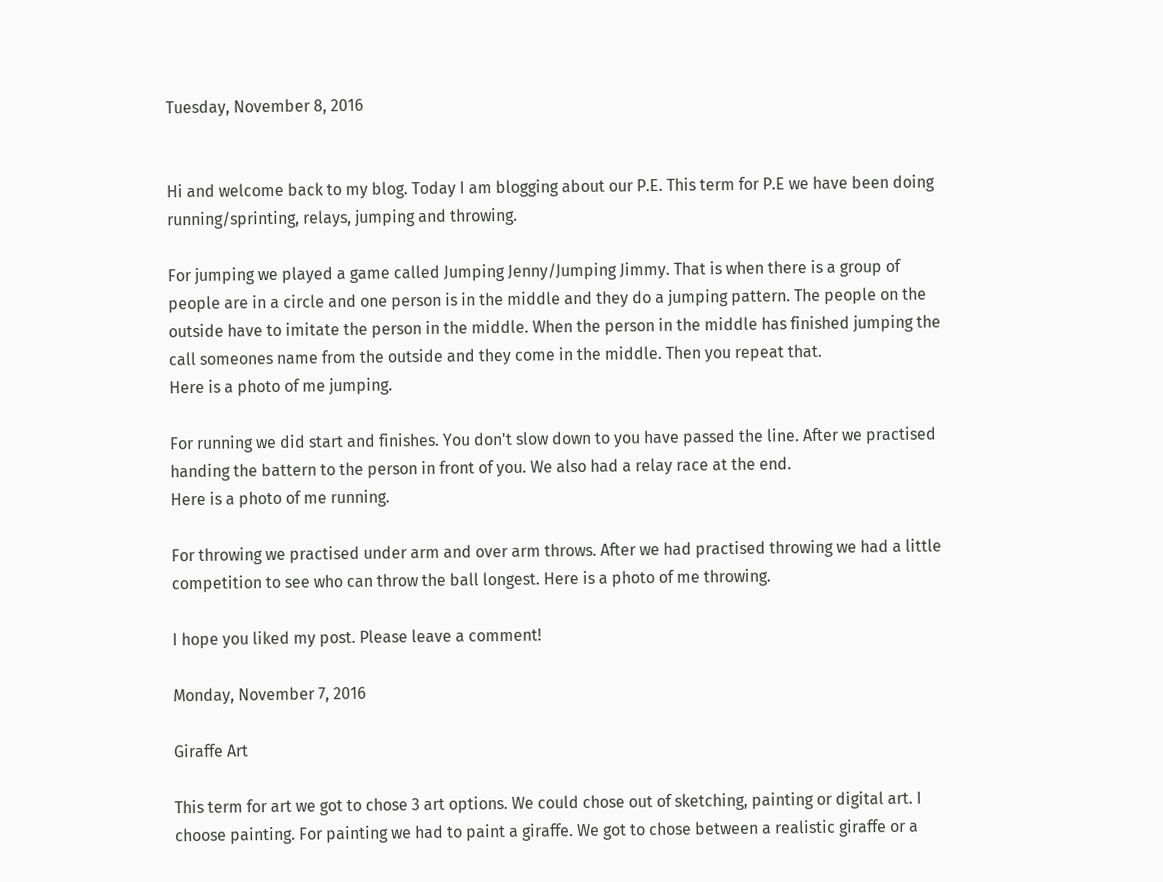Tuesday, November 8, 2016


Hi and welcome back to my blog. Today I am blogging about our P.E. This term for P.E we have been doing running/sprinting, relays, jumping and throwing.

For jumping we played a game called Jumping Jenny/Jumping Jimmy. That is when there is a group of people are in a circle and one person is in the middle and they do a jumping pattern. The people on the outside have to imitate the person in the middle. When the person in the middle has finished jumping the call someones name from the outside and they come in the middle. Then you repeat that.
Here is a photo of me jumping.

For running we did start and finishes. You don't slow down to you have passed the line. After we practised handing the battern to the person in front of you. We also had a relay race at the end.
Here is a photo of me running.

For throwing we practised under arm and over arm throws. After we had practised throwing we had a little competition to see who can throw the ball longest. Here is a photo of me throwing.

I hope you liked my post. Please leave a comment!

Monday, November 7, 2016

Giraffe Art

This term for art we got to chose 3 art options. We could chose out of sketching, painting or digital art. I choose painting. For painting we had to paint a giraffe. We got to chose between a realistic giraffe or a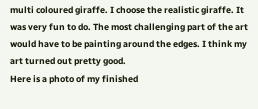multi coloured giraffe. I choose the realistic giraffe. It was very fun to do. The most challenging part of the art would have to be painting around the edges. I think my art turned out pretty good.
Here is a photo of my finished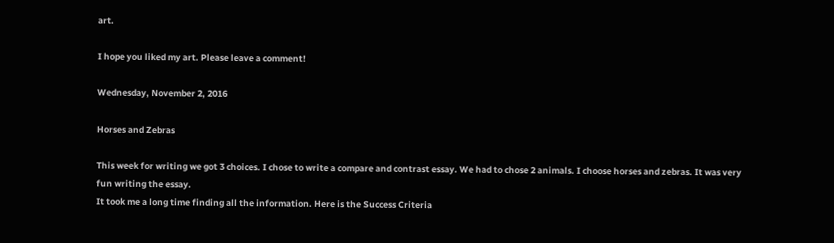art.

I hope you liked my art. Please leave a comment!

Wednesday, November 2, 2016

Horses and Zebras

This week for writing we got 3 choices. I chose to write a compare and contrast essay. We had to chose 2 animals. I choose horses and zebras. It was very fun writing the essay.
It took me a long time finding all the information. Here is the Success Criteria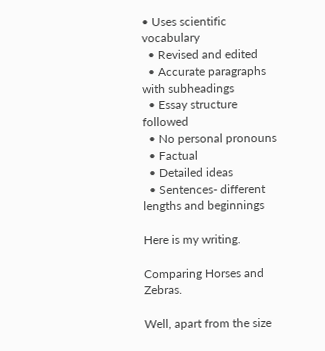• Uses scientific vocabulary
  • Revised and edited
  • Accurate paragraphs with subheadings
  • Essay structure followed
  • No personal pronouns
  • Factual
  • Detailed ideas
  • Sentences- different lengths and beginnings

Here is my writing.

Comparing Horses and Zebras.

Well, apart from the size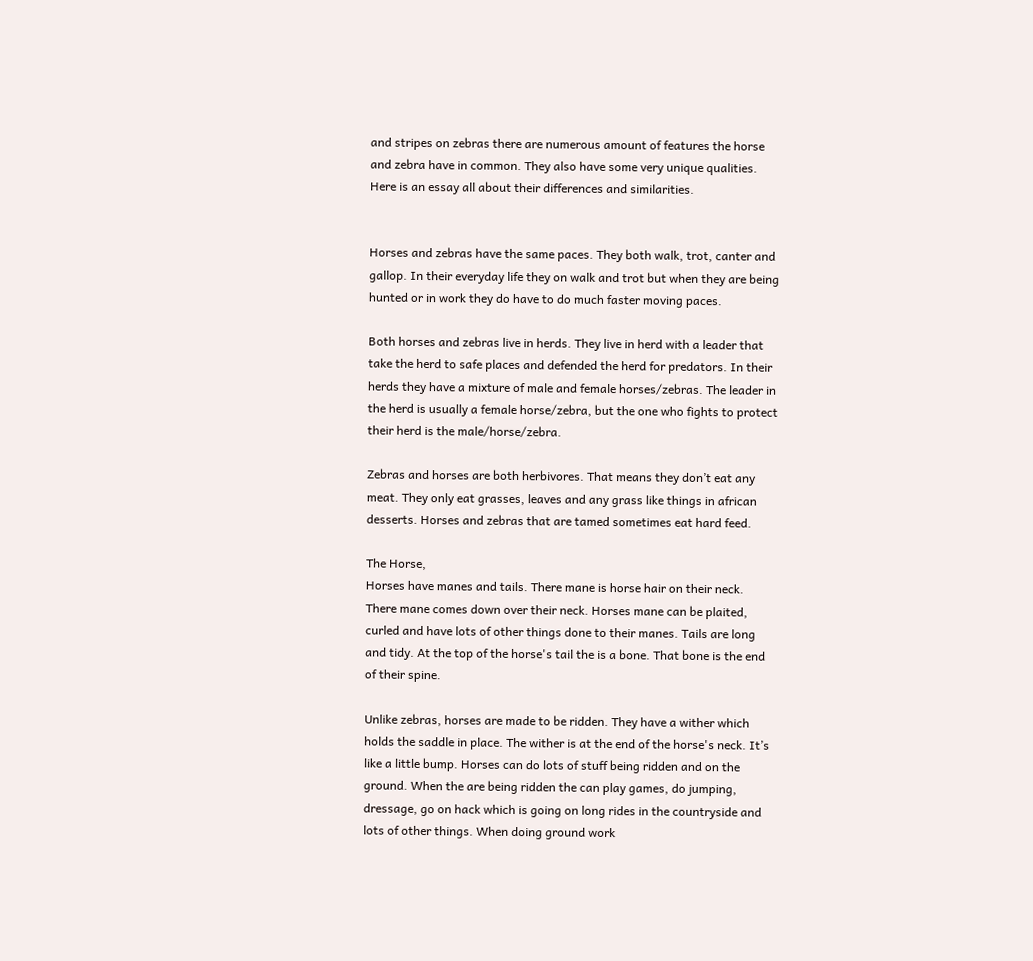and stripes on zebras there are numerous amount of features the horse and zebra have in common. They also have some very unique qualities. Here is an essay all about their differences and similarities.


Horses and zebras have the same paces. They both walk, trot, canter and gallop. In their everyday life they on walk and trot but when they are being hunted or in work they do have to do much faster moving paces.

Both horses and zebras live in herds. They live in herd with a leader that take the herd to safe places and defended the herd for predators. In their herds they have a mixture of male and female horses/zebras. The leader in the herd is usually a female horse/zebra, but the one who fights to protect their herd is the male/horse/zebra.

Zebras and horses are both herbivores. That means they don’t eat any meat. They only eat grasses, leaves and any grass like things in african desserts. Horses and zebras that are tamed sometimes eat hard feed.

The Horse,
Horses have manes and tails. There mane is horse hair on their neck. There mane comes down over their neck. Horses mane can be plaited, curled and have lots of other things done to their manes. Tails are long and tidy. At the top of the horse's tail the is a bone. That bone is the end of their spine.

Unlike zebras, horses are made to be ridden. They have a wither which holds the saddle in place. The wither is at the end of the horse's neck. It’s like a little bump. Horses can do lots of stuff being ridden and on the ground. When the are being ridden the can play games, do jumping, dressage, go on hack which is going on long rides in the countryside and lots of other things. When doing ground work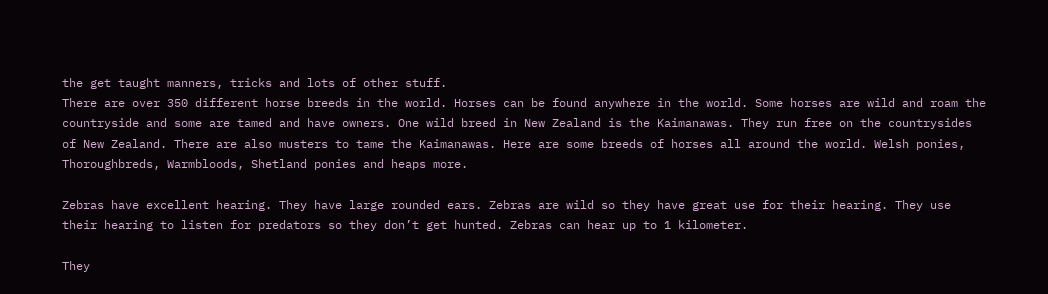the get taught manners, tricks and lots of other stuff.
There are over 350 different horse breeds in the world. Horses can be found anywhere in the world. Some horses are wild and roam the countryside and some are tamed and have owners. One wild breed in New Zealand is the Kaimanawas. They run free on the countrysides of New Zealand. There are also musters to tame the Kaimanawas. Here are some breeds of horses all around the world. Welsh ponies, Thoroughbreds, Warmbloods, Shetland ponies and heaps more.

Zebras have excellent hearing. They have large rounded ears. Zebras are wild so they have great use for their hearing. They use their hearing to listen for predators so they don’t get hunted. Zebras can hear up to 1 kilometer.

They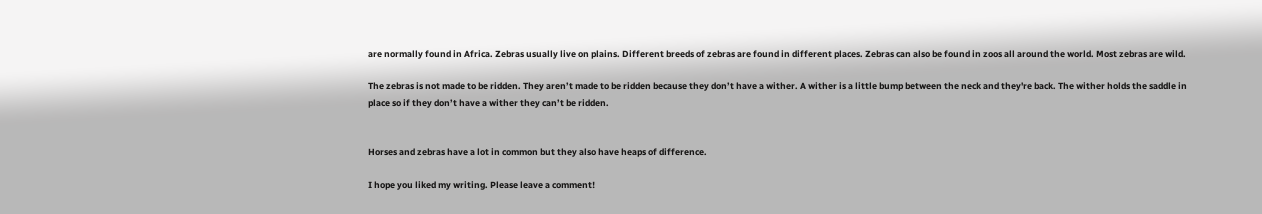are normally found in Africa. Zebras usually live on plains. Different breeds of zebras are found in different places. Zebras can also be found in zoos all around the world. Most zebras are wild.

The zebras is not made to be ridden. They aren’t made to be ridden because they don’t have a wither. A wither is a little bump between the neck and they're back. The wither holds the saddle in place so if they don’t have a wither they can’t be ridden.


Horses and zebras have a lot in common but they also have heaps of difference.

I hope you liked my writing. Please leave a comment!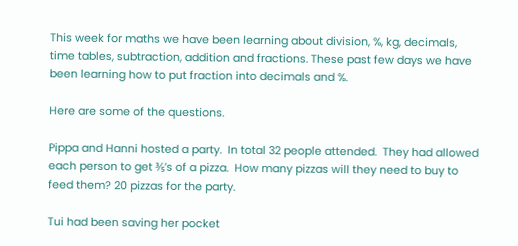This week for maths we have been learning about division, %, kg, decimals, time tables, subtraction, addition and fractions. These past few days we have been learning how to put fraction into decimals and %.

Here are some of the questions.

Pippa and Hanni hosted a party.  In total 32 people attended.  They had allowed each person to get ⅗’s of a pizza.  How many pizzas will they need to buy to feed them? 20 pizzas for the party.

Tui had been saving her pocket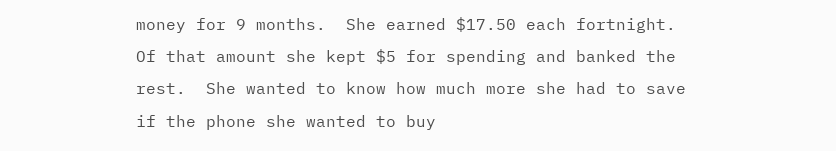money for 9 months.  She earned $17.50 each fortnight.  Of that amount she kept $5 for spending and banked the rest.  She wanted to know how much more she had to save if the phone she wanted to buy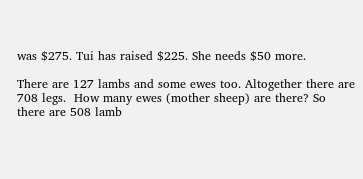was $275. Tui has raised $225. She needs $50 more.

There are 127 lambs and some ewes too. Altogether there are 708 legs.  How many ewes (mother sheep) are there? So there are 508 lamb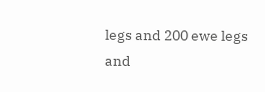legs and 200 ewe legs and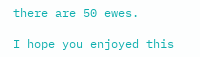there are 50 ewes.

I hope you enjoyed this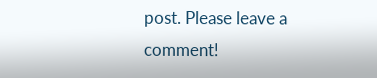post. Please leave a comment!